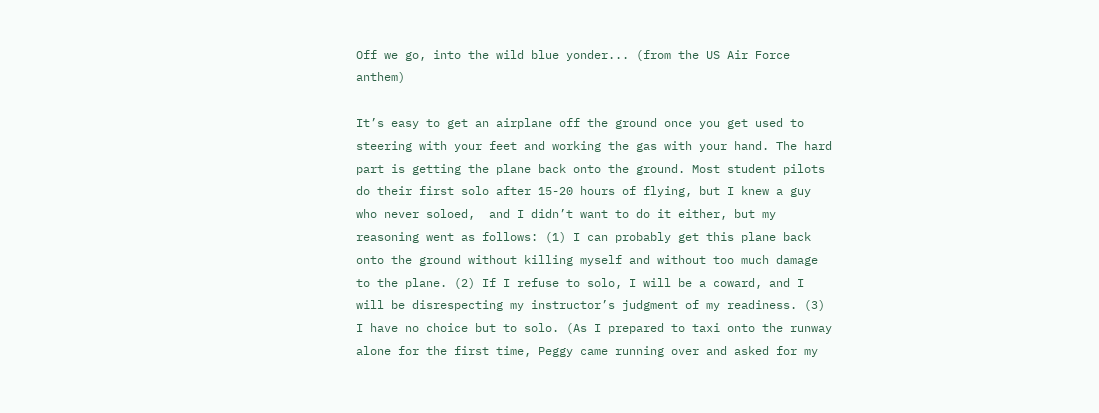Off we go, into the wild blue yonder... (from the US Air Force anthem)

It’s easy to get an airplane off the ground once you get used to steering with your feet and working the gas with your hand. The hard part is getting the plane back onto the ground. Most student pilots do their first solo after 15-20 hours of flying, but I knew a guy who never soloed,  and I didn’t want to do it either, but my reasoning went as follows: (1) I can probably get this plane back onto the ground without killing myself and without too much damage to the plane. (2) If I refuse to solo, I will be a coward, and I will be disrespecting my instructor’s judgment of my readiness. (3) I have no choice but to solo. (As I prepared to taxi onto the runway alone for the first time, Peggy came running over and asked for my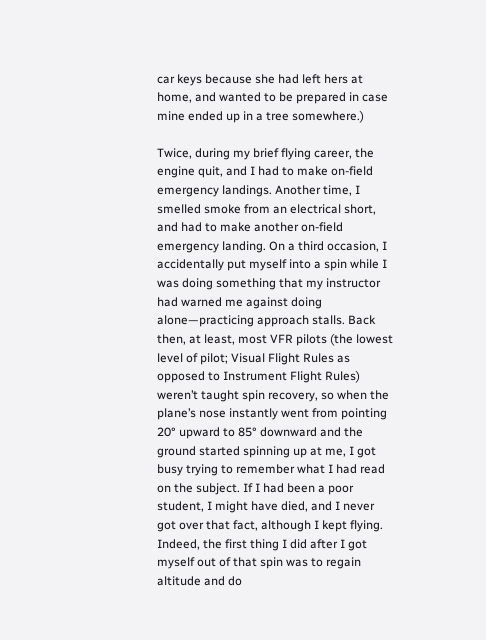car keys because she had left hers at home, and wanted to be prepared in case mine ended up in a tree somewhere.)

Twice, during my brief flying career, the engine quit, and I had to make on-field emergency landings. Another time, I smelled smoke from an electrical short, and had to make another on-field emergency landing. On a third occasion, I accidentally put myself into a spin while I was doing something that my instructor had warned me against doing alone—practicing approach stalls. Back then, at least, most VFR pilots (the lowest level of pilot; Visual Flight Rules as opposed to Instrument Flight Rules) weren’t taught spin recovery, so when the plane’s nose instantly went from pointing 20° upward to 85° downward and the ground started spinning up at me, I got busy trying to remember what I had read on the subject. If I had been a poor student, I might have died, and I never got over that fact, although I kept flying. Indeed, the first thing I did after I got myself out of that spin was to regain altitude and do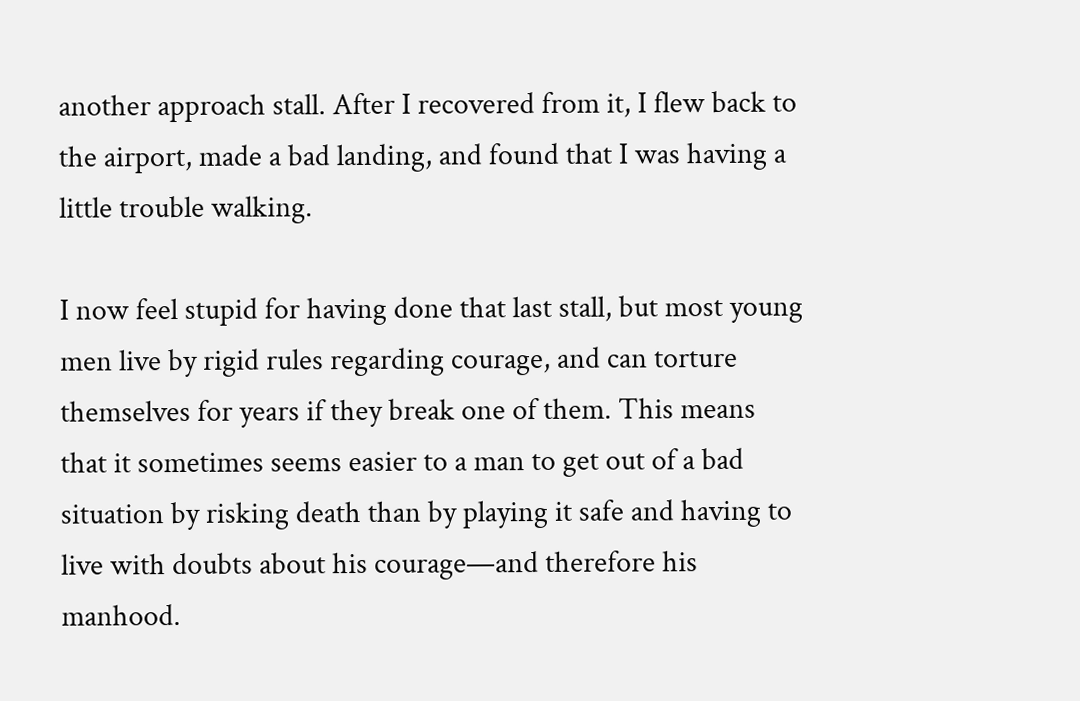another approach stall. After I recovered from it, I flew back to the airport, made a bad landing, and found that I was having a little trouble walking.

I now feel stupid for having done that last stall, but most young men live by rigid rules regarding courage, and can torture themselves for years if they break one of them. This means that it sometimes seems easier to a man to get out of a bad situation by risking death than by playing it safe and having to live with doubts about his courage—and therefore his manhood.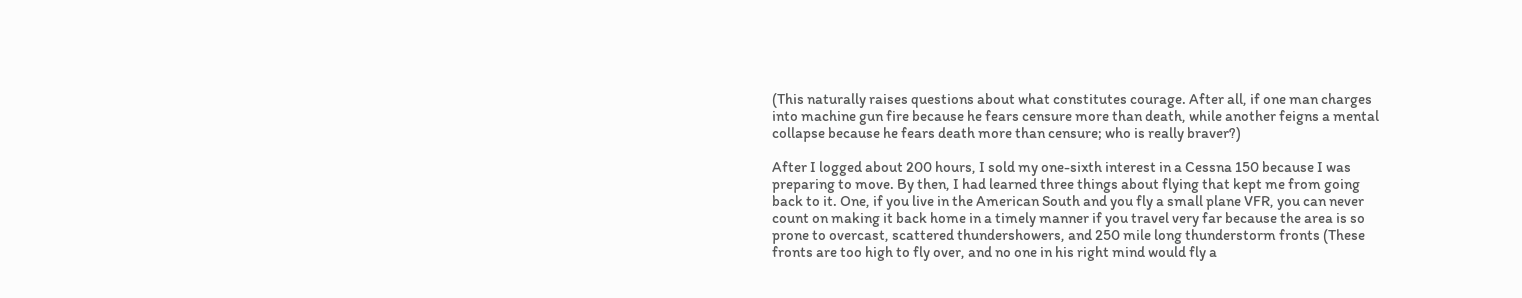(This naturally raises questions about what constitutes courage. After all, if one man charges into machine gun fire because he fears censure more than death, while another feigns a mental collapse because he fears death more than censure; who is really braver?)

After I logged about 200 hours, I sold my one-sixth interest in a Cessna 150 because I was preparing to move. By then, I had learned three things about flying that kept me from going back to it. One, if you live in the American South and you fly a small plane VFR, you can never count on making it back home in a timely manner if you travel very far because the area is so prone to overcast, scattered thundershowers, and 250 mile long thunderstorm fronts (These fronts are too high to fly over, and no one in his right mind would fly a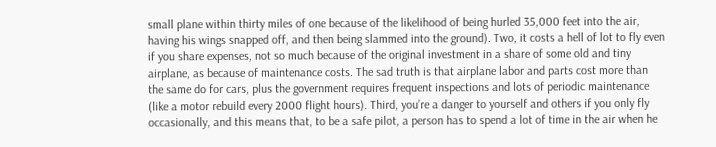small plane within thirty miles of one because of the likelihood of being hurled 35,000 feet into the air, having his wings snapped off, and then being slammed into the ground). Two, it costs a hell of lot to fly even if you share expenses, not so much because of the original investment in a share of some old and tiny airplane, as because of maintenance costs. The sad truth is that airplane labor and parts cost more than the same do for cars, plus the government requires frequent inspections and lots of periodic maintenance (like a motor rebuild every 2000 flight hours). Third, you’re a danger to yourself and others if you only fly occasionally, and this means that, to be a safe pilot, a person has to spend a lot of time in the air when he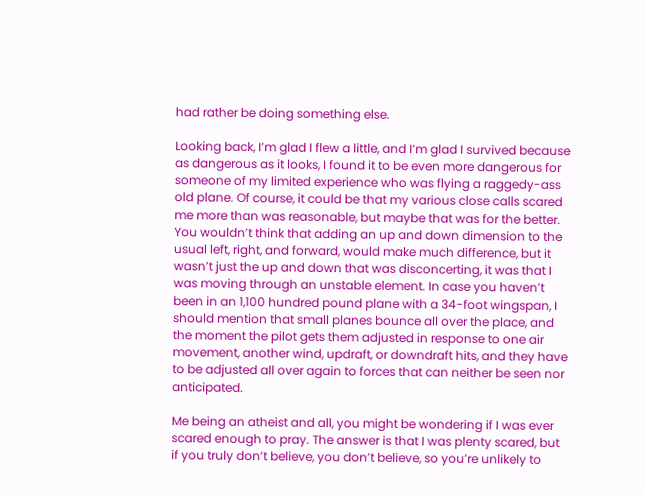had rather be doing something else.

Looking back, I’m glad I flew a little, and I’m glad I survived because as dangerous as it looks, I found it to be even more dangerous for someone of my limited experience who was flying a raggedy-ass old plane. Of course, it could be that my various close calls scared me more than was reasonable, but maybe that was for the better. You wouldn’t think that adding an up and down dimension to the usual left, right, and forward, would make much difference, but it wasn’t just the up and down that was disconcerting, it was that I was moving through an unstable element. In case you haven’t been in an 1,100 hundred pound plane with a 34-foot wingspan, I should mention that small planes bounce all over the place, and the moment the pilot gets them adjusted in response to one air movement, another wind, updraft, or downdraft hits, and they have to be adjusted all over again to forces that can neither be seen nor anticipated.

Me being an atheist and all, you might be wondering if I was ever scared enough to pray. The answer is that I was plenty scared, but if you truly don’t believe, you don’t believe, so you’re unlikely to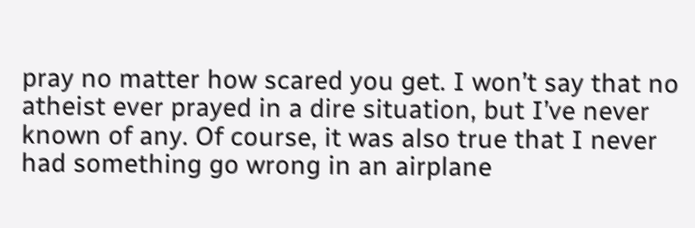pray no matter how scared you get. I won’t say that no atheist ever prayed in a dire situation, but I’ve never known of any. Of course, it was also true that I never had something go wrong in an airplane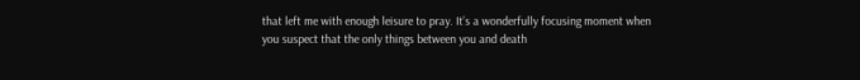that left me with enough leisure to pray. It’s a wonderfully focusing moment when you suspect that the only things between you and death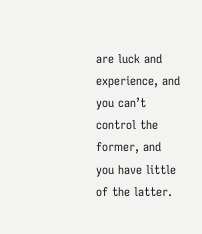are luck and experience, and you can’t control the former, and you have little of the latter.